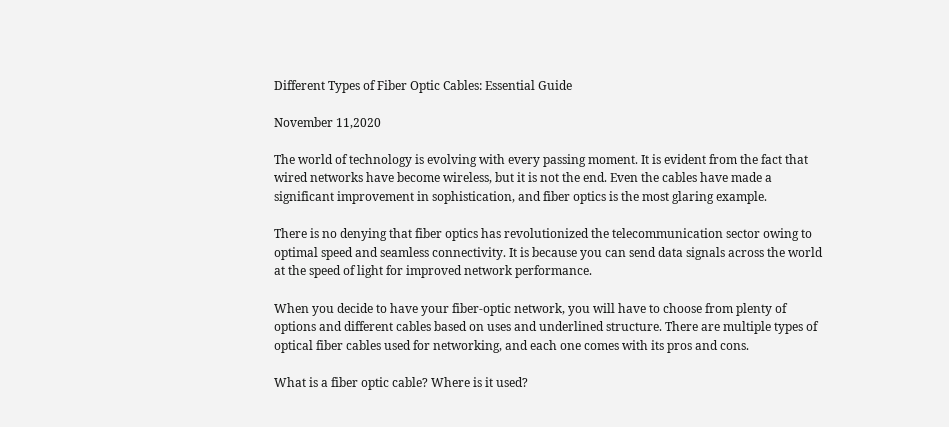Different Types of Fiber Optic Cables: Essential Guide

November 11,2020

The world of technology is evolving with every passing moment. It is evident from the fact that wired networks have become wireless, but it is not the end. Even the cables have made a significant improvement in sophistication, and fiber optics is the most glaring example.

There is no denying that fiber optics has revolutionized the telecommunication sector owing to optimal speed and seamless connectivity. It is because you can send data signals across the world at the speed of light for improved network performance.

When you decide to have your fiber-optic network, you will have to choose from plenty of options and different cables based on uses and underlined structure. There are multiple types of optical fiber cables used for networking, and each one comes with its pros and cons.

What is a fiber optic cable? Where is it used?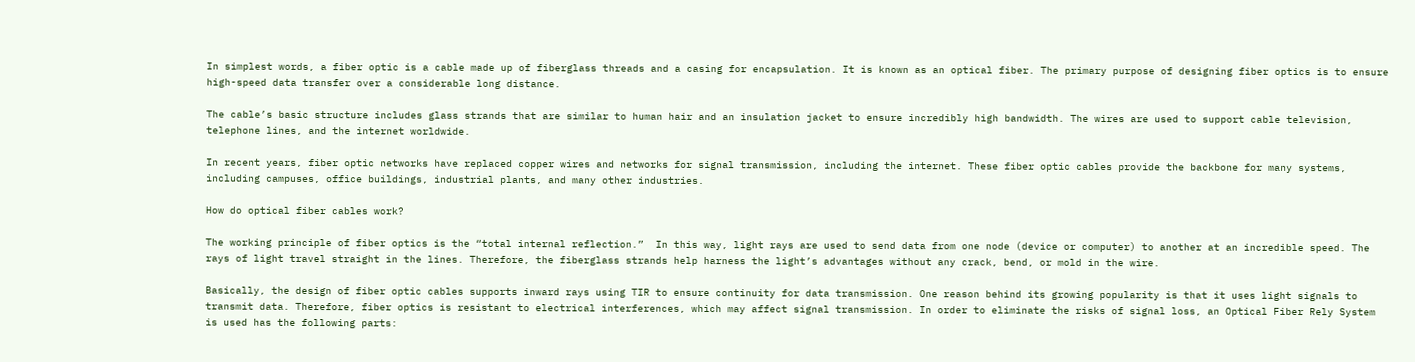In simplest words, a fiber optic is a cable made up of fiberglass threads and a casing for encapsulation. It is known as an optical fiber. The primary purpose of designing fiber optics is to ensure high-speed data transfer over a considerable long distance.

The cable’s basic structure includes glass strands that are similar to human hair and an insulation jacket to ensure incredibly high bandwidth. The wires are used to support cable television, telephone lines, and the internet worldwide.

In recent years, fiber optic networks have replaced copper wires and networks for signal transmission, including the internet. These fiber optic cables provide the backbone for many systems, including campuses, office buildings, industrial plants, and many other industries.

How do optical fiber cables work?

The working principle of fiber optics is the “total internal reflection.”  In this way, light rays are used to send data from one node (device or computer) to another at an incredible speed. The rays of light travel straight in the lines. Therefore, the fiberglass strands help harness the light’s advantages without any crack, bend, or mold in the wire.

Basically, the design of fiber optic cables supports inward rays using TIR to ensure continuity for data transmission. One reason behind its growing popularity is that it uses light signals to transmit data. Therefore, fiber optics is resistant to electrical interferences, which may affect signal transmission. In order to eliminate the risks of signal loss, an Optical Fiber Rely System is used has the following parts: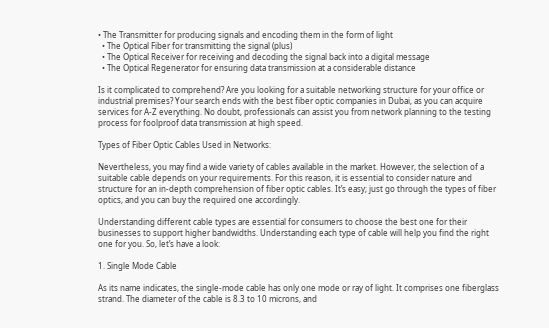• The Transmitter for producing signals and encoding them in the form of light
  • The Optical Fiber for transmitting the signal (plus)
  • The Optical Receiver for receiving and decoding the signal back into a digital message
  • The Optical Regenerator for ensuring data transmission at a considerable distance

Is it complicated to comprehend? Are you looking for a suitable networking structure for your office or industrial premises? Your search ends with the best fiber optic companies in Dubai, as you can acquire services for A-Z everything. No doubt, professionals can assist you from network planning to the testing process for foolproof data transmission at high speed.

Types of Fiber Optic Cables Used in Networks:

Nevertheless, you may find a wide variety of cables available in the market. However, the selection of a suitable cable depends on your requirements. For this reason, it is essential to consider nature and structure for an in-depth comprehension of fiber optic cables. It’s easy; just go through the types of fiber optics, and you can buy the required one accordingly.

Understanding different cable types are essential for consumers to choose the best one for their businesses to support higher bandwidths. Understanding each type of cable will help you find the right one for you. So, let’s have a look:

1. Single Mode Cable

As its name indicates, the single-mode cable has only one mode or ray of light. It comprises one fiberglass strand. The diameter of the cable is 8.3 to 10 microns, and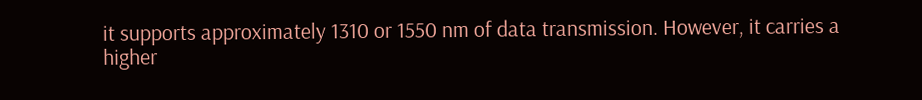it supports approximately 1310 or 1550 nm of data transmission. However, it carries a higher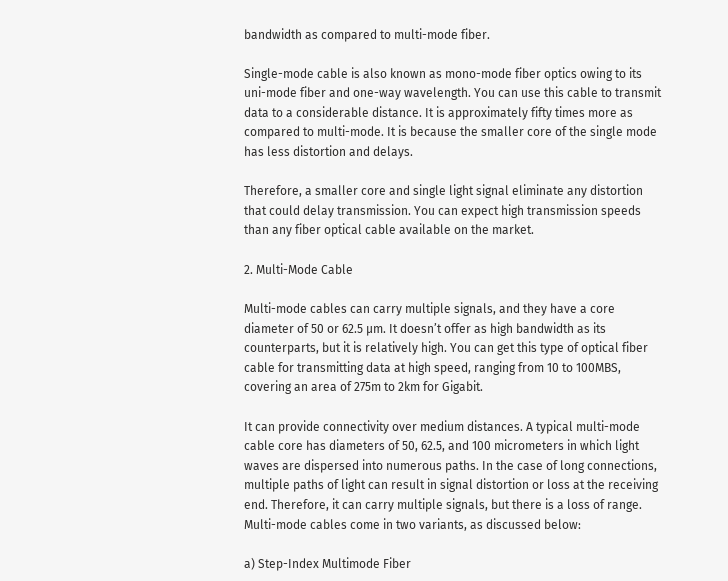bandwidth as compared to multi-mode fiber.

Single-mode cable is also known as mono-mode fiber optics owing to its uni-mode fiber and one-way wavelength. You can use this cable to transmit data to a considerable distance. It is approximately fifty times more as compared to multi-mode. It is because the smaller core of the single mode has less distortion and delays.

Therefore, a smaller core and single light signal eliminate any distortion that could delay transmission. You can expect high transmission speeds than any fiber optical cable available on the market.

2. Multi-Mode Cable

Multi-mode cables can carry multiple signals, and they have a core diameter of 50 or 62.5 µm. It doesn’t offer as high bandwidth as its counterparts, but it is relatively high. You can get this type of optical fiber cable for transmitting data at high speed, ranging from 10 to 100MBS, covering an area of 275m to 2km for Gigabit.

It can provide connectivity over medium distances. A typical multi-mode cable core has diameters of 50, 62.5, and 100 micrometers in which light waves are dispersed into numerous paths. In the case of long connections, multiple paths of light can result in signal distortion or loss at the receiving end. Therefore, it can carry multiple signals, but there is a loss of range. Multi-mode cables come in two variants, as discussed below:

a) Step-Index Multimode Fiber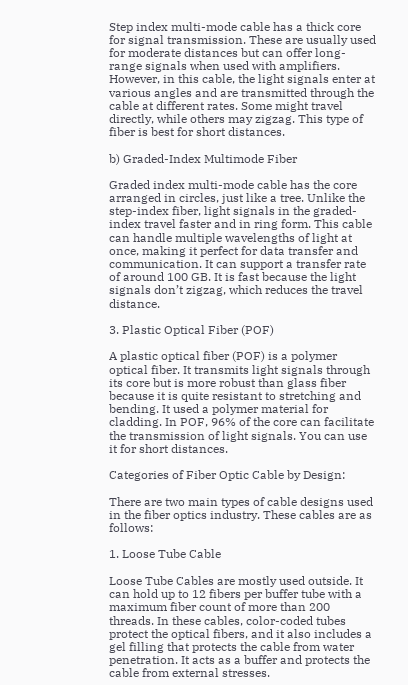Step index multi-mode cable has a thick core for signal transmission. These are usually used for moderate distances but can offer long-range signals when used with amplifiers. However, in this cable, the light signals enter at various angles and are transmitted through the cable at different rates. Some might travel directly, while others may zigzag. This type of fiber is best for short distances.

b) Graded-Index Multimode Fiber

Graded index multi-mode cable has the core arranged in circles, just like a tree. Unlike the step-index fiber, light signals in the graded-index travel faster and in ring form. This cable can handle multiple wavelengths of light at once, making it perfect for data transfer and communication. It can support a transfer rate of around 100 GB. It is fast because the light signals don’t zigzag, which reduces the travel distance.

3. Plastic Optical Fiber (POF)

A plastic optical fiber (POF) is a polymer optical fiber. It transmits light signals through its core but is more robust than glass fiber because it is quite resistant to stretching and bending. It used a polymer material for cladding. In POF, 96% of the core can facilitate the transmission of light signals. You can use it for short distances.

Categories of Fiber Optic Cable by Design:

There are two main types of cable designs used in the fiber optics industry. These cables are as follows:

1. Loose Tube Cable

Loose Tube Cables are mostly used outside. It can hold up to 12 fibers per buffer tube with a maximum fiber count of more than 200 threads. In these cables, color-coded tubes protect the optical fibers, and it also includes a gel filling that protects the cable from water penetration. It acts as a buffer and protects the cable from external stresses.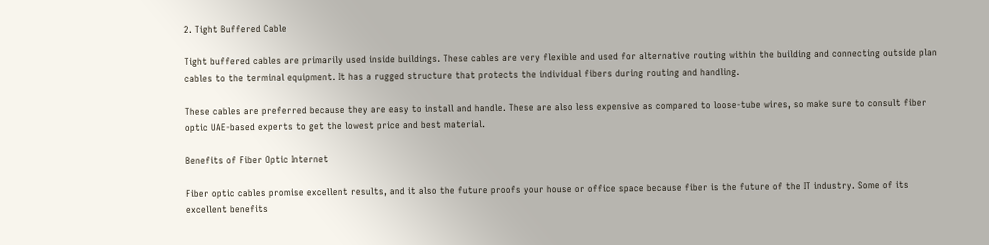2. Tight Buffered Cable

Tight buffered cables are primarily used inside buildings. These cables are very flexible and used for alternative routing within the building and connecting outside plan cables to the terminal equipment. It has a rugged structure that protects the individual fibers during routing and handling.

These cables are preferred because they are easy to install and handle. These are also less expensive as compared to loose-tube wires, so make sure to consult fiber optic UAE-based experts to get the lowest price and best material.

Benefits of Fiber Optic Internet

Fiber optic cables promise excellent results, and it also the future proofs your house or office space because fiber is the future of the IT industry. Some of its excellent benefits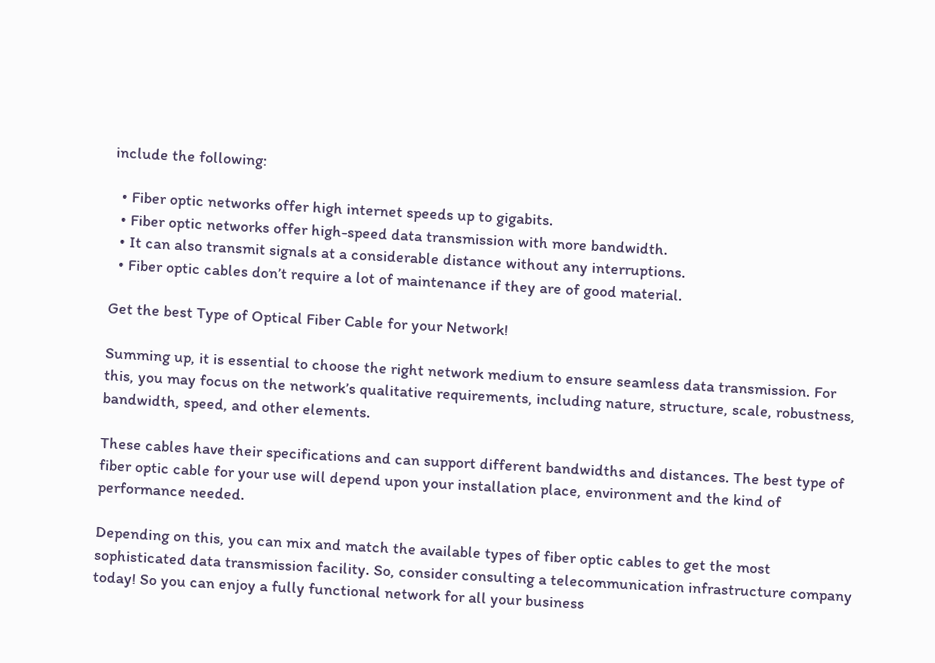include the following:

  • Fiber optic networks offer high internet speeds up to gigabits.
  • Fiber optic networks offer high-speed data transmission with more bandwidth.
  • It can also transmit signals at a considerable distance without any interruptions.
  • Fiber optic cables don’t require a lot of maintenance if they are of good material.

Get the best Type of Optical Fiber Cable for your Network!

Summing up, it is essential to choose the right network medium to ensure seamless data transmission. For this, you may focus on the network’s qualitative requirements, including nature, structure, scale, robustness, bandwidth, speed, and other elements.

These cables have their specifications and can support different bandwidths and distances. The best type of fiber optic cable for your use will depend upon your installation place, environment and the kind of performance needed.

Depending on this, you can mix and match the available types of fiber optic cables to get the most sophisticated data transmission facility. So, consider consulting a telecommunication infrastructure company today! So you can enjoy a fully functional network for all your business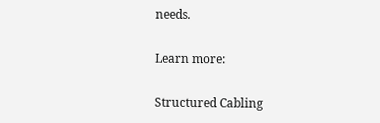needs.

Learn more:

Structured Cabling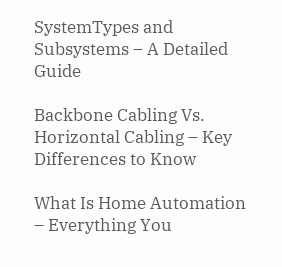SystemTypes and Subsystems – A Detailed Guide

Backbone Cabling Vs. Horizontal Cabling – Key Differences to Know

What Is Home Automation – Everything You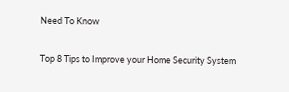Need To Know

Top 8 Tips to Improve your Home Security System